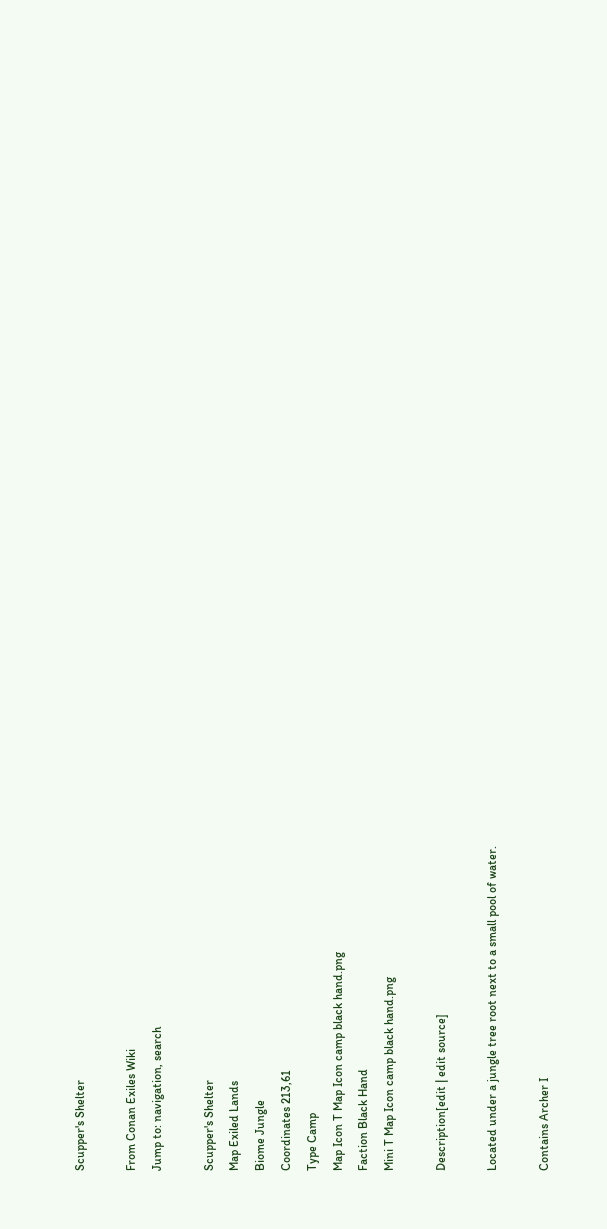Scupper's Shelter

From Conan Exiles Wiki
Jump to: navigation, search

Scupper's Shelter
Map Exiled Lands
Biome Jungle
Coordinates 213,61
Type Camp
Map Icon T Map Icon camp black hand.png
Faction Black Hand
Mini T Map Icon camp black hand.png

Description[edit | edit source]

Located under a jungle tree root next to a small pool of water.

Contains Archer I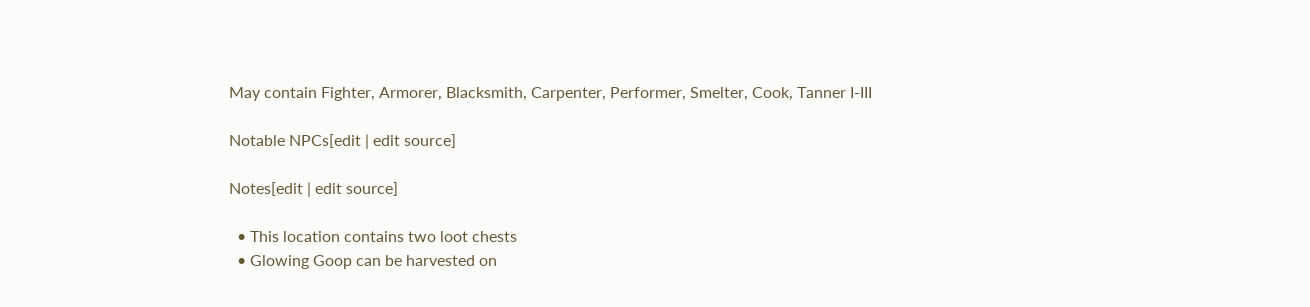May contain Fighter, Armorer, Blacksmith, Carpenter, Performer, Smelter, Cook, Tanner I-III

Notable NPCs[edit | edit source]

Notes[edit | edit source]

  • This location contains two loot chests
  • Glowing Goop can be harvested on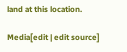land at this location.

Media[edit | edit source]